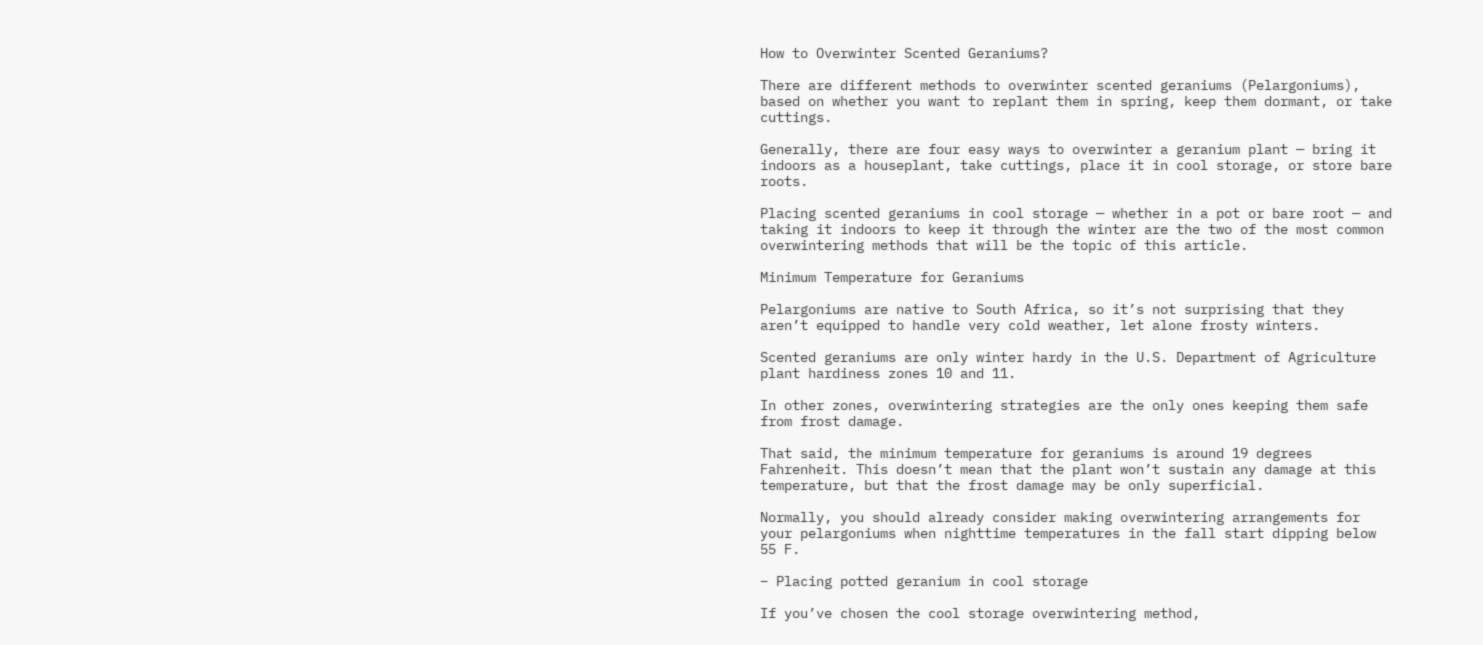How to Overwinter Scented Geraniums?

There are different methods to overwinter scented geraniums (Pelargoniums), based on whether you want to replant them in spring, keep them dormant, or take cuttings.

Generally, there are four easy ways to overwinter a geranium plant — bring it indoors as a houseplant, take cuttings, place it in cool storage, or store bare roots.

Placing scented geraniums in cool storage — whether in a pot or bare root — and taking it indoors to keep it through the winter are the two of the most common overwintering methods that will be the topic of this article.

Minimum Temperature for Geraniums

Pelargoniums are native to South Africa, so it’s not surprising that they aren’t equipped to handle very cold weather, let alone frosty winters.

Scented geraniums are only winter hardy in the U.S. Department of Agriculture plant hardiness zones 10 and 11.

In other zones, overwintering strategies are the only ones keeping them safe from frost damage.

That said, the minimum temperature for geraniums is around 19 degrees Fahrenheit. This doesn’t mean that the plant won’t sustain any damage at this temperature, but that the frost damage may be only superficial.

Normally, you should already consider making overwintering arrangements for your pelargoniums when nighttime temperatures in the fall start dipping below 55 F.

– Placing potted geranium in cool storage

If you’ve chosen the cool storage overwintering method,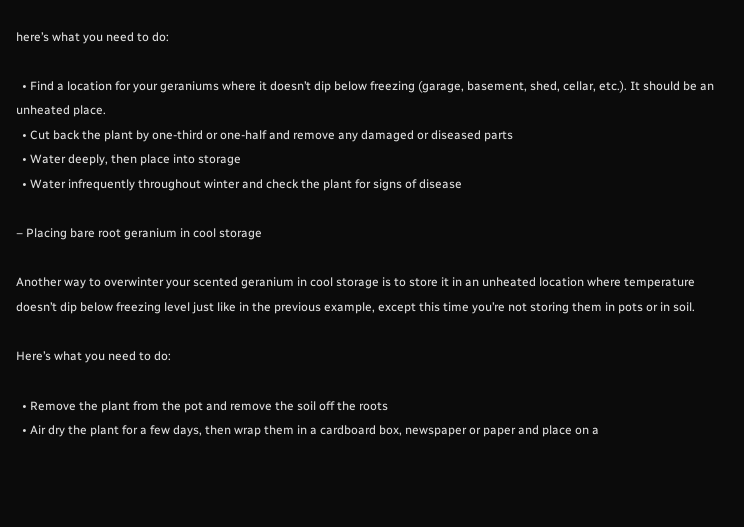here’s what you need to do:

  • Find a location for your geraniums where it doesn’t dip below freezing (garage, basement, shed, cellar, etc.). It should be an unheated place.
  • Cut back the plant by one-third or one-half and remove any damaged or diseased parts
  • Water deeply, then place into storage
  • Water infrequently throughout winter and check the plant for signs of disease

– Placing bare root geranium in cool storage

Another way to overwinter your scented geranium in cool storage is to store it in an unheated location where temperature doesn’t dip below freezing level just like in the previous example, except this time you’re not storing them in pots or in soil.

Here’s what you need to do:

  • Remove the plant from the pot and remove the soil off the roots
  • Air dry the plant for a few days, then wrap them in a cardboard box, newspaper or paper and place on a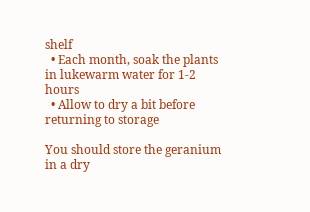shelf
  • Each month, soak the plants in lukewarm water for 1-2 hours
  • Allow to dry a bit before returning to storage

You should store the geranium in a dry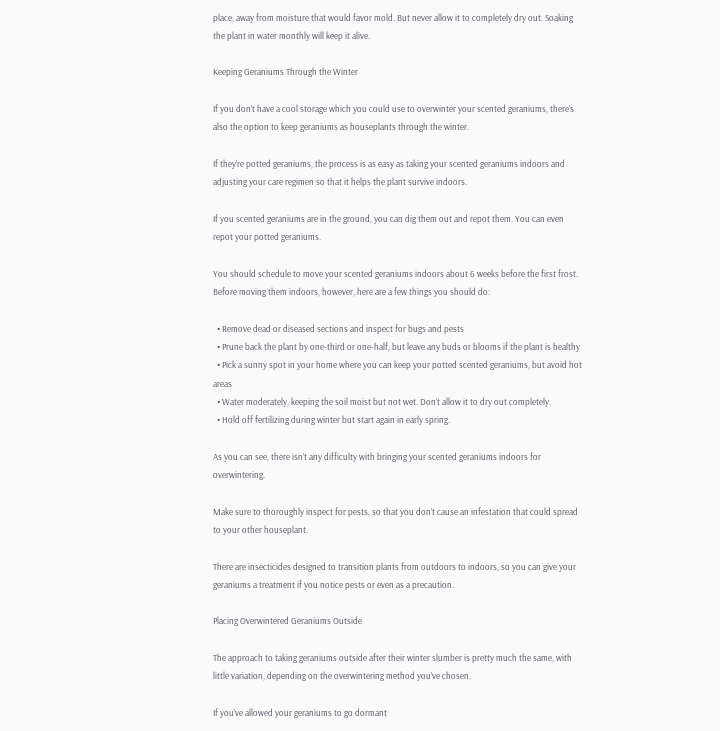place, away from moisture that would favor mold. But never allow it to completely dry out. Soaking the plant in water monthly will keep it alive.

Keeping Geraniums Through the Winter

If you don’t have a cool storage which you could use to overwinter your scented geraniums, there’s also the option to keep geraniums as houseplants through the winter.

If they’re potted geraniums, the process is as easy as taking your scented geraniums indoors and adjusting your care regimen so that it helps the plant survive indoors.

If you scented geraniums are in the ground, you can dig them out and repot them. You can even repot your potted geraniums.

You should schedule to move your scented geraniums indoors about 6 weeks before the first frost. Before moving them indoors, however, here are a few things you should do:

  • Remove dead or diseased sections and inspect for bugs and pests
  • Prune back the plant by one-third or one-half, but leave any buds or blooms if the plant is healthy
  • Pick a sunny spot in your home where you can keep your potted scented geraniums, but avoid hot areas
  • Water moderately, keeping the soil moist but not wet. Don’t allow it to dry out completely.
  • Hold off fertilizing during winter but start again in early spring.

As you can see, there isn’t any difficulty with bringing your scented geraniums indoors for overwintering.

Make sure to thoroughly inspect for pests, so that you don’t cause an infestation that could spread to your other houseplant.

There are insecticides designed to transition plants from outdoors to indoors, so you can give your geraniums a treatment if you notice pests or even as a precaution.

Placing Overwintered Geraniums Outside

The approach to taking geraniums outside after their winter slumber is pretty much the same, with little variation, depending on the overwintering method you’ve chosen.

If you’ve allowed your geraniums to go dormant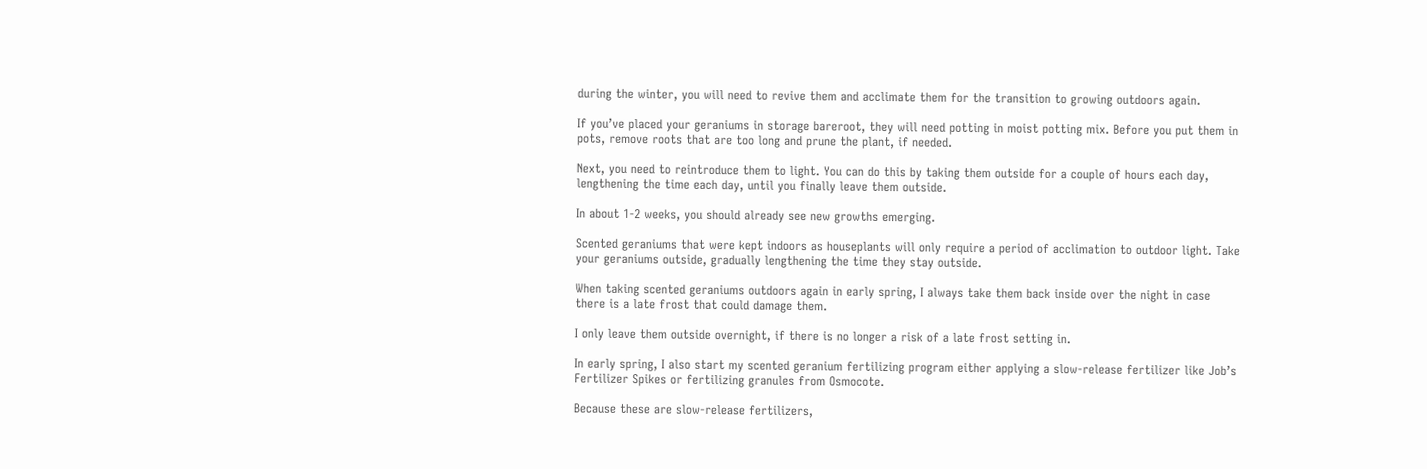during the winter, you will need to revive them and acclimate them for the transition to growing outdoors again.

If you’ve placed your geraniums in storage bareroot, they will need potting in moist potting mix. Before you put them in pots, remove roots that are too long and prune the plant, if needed.

Next, you need to reintroduce them to light. You can do this by taking them outside for a couple of hours each day, lengthening the time each day, until you finally leave them outside.

In about 1-2 weeks, you should already see new growths emerging.

Scented geraniums that were kept indoors as houseplants will only require a period of acclimation to outdoor light. Take your geraniums outside, gradually lengthening the time they stay outside.

When taking scented geraniums outdoors again in early spring, I always take them back inside over the night in case there is a late frost that could damage them.

I only leave them outside overnight, if there is no longer a risk of a late frost setting in.

In early spring, I also start my scented geranium fertilizing program either applying a slow-release fertilizer like Job’s Fertilizer Spikes or fertilizing granules from Osmocote.

Because these are slow-release fertilizers,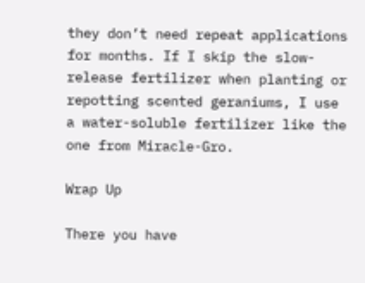they don’t need repeat applications for months. If I skip the slow-release fertilizer when planting or repotting scented geraniums, I use a water-soluble fertilizer like the one from Miracle-Gro.

Wrap Up

There you have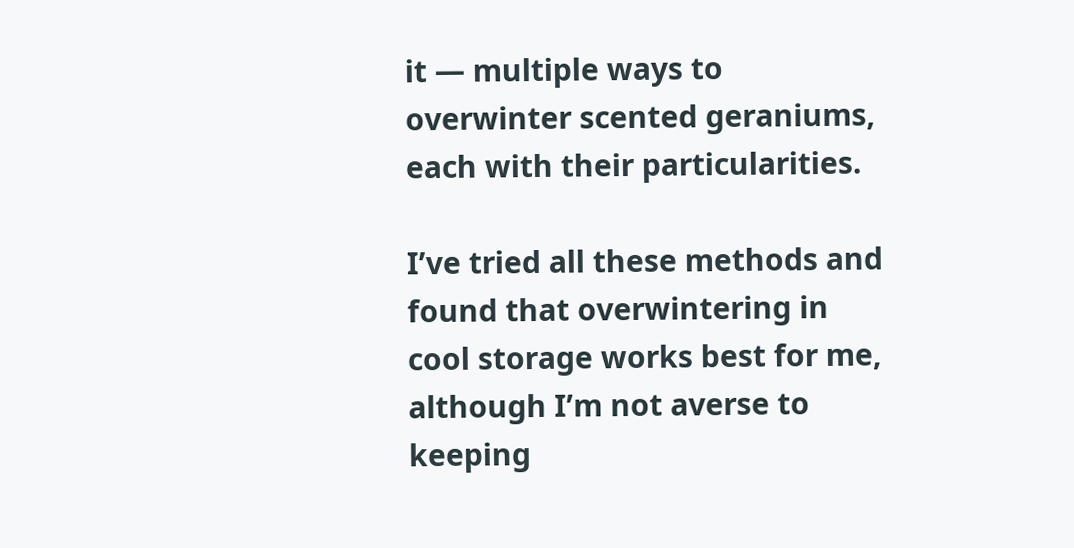it — multiple ways to overwinter scented geraniums, each with their particularities.

I’ve tried all these methods and found that overwintering in cool storage works best for me, although I’m not averse to keeping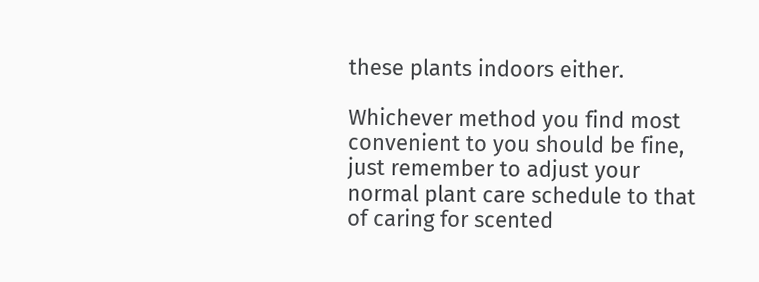these plants indoors either.

Whichever method you find most convenient to you should be fine, just remember to adjust your normal plant care schedule to that of caring for scented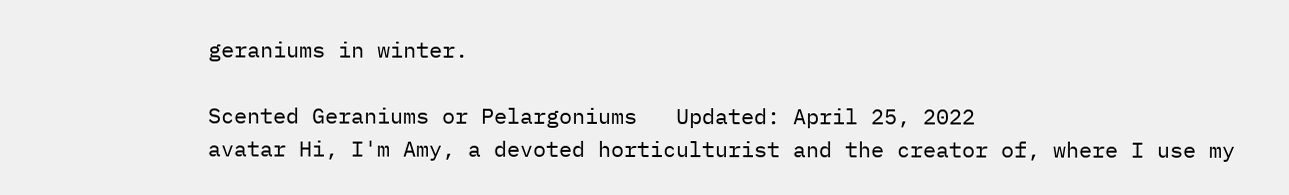geraniums in winter.

Scented Geraniums or Pelargoniums   Updated: April 25, 2022
avatar Hi, I'm Amy, a devoted horticulturist and the creator of, where I use my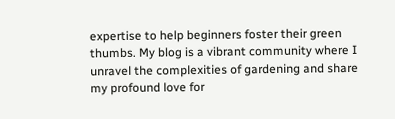expertise to help beginners foster their green thumbs. My blog is a vibrant community where I unravel the complexities of gardening and share my profound love for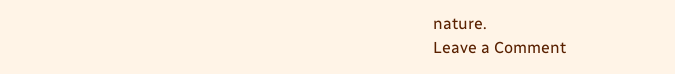nature.
Leave a Comment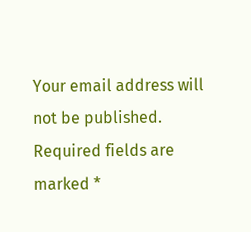Your email address will not be published. Required fields are marked *